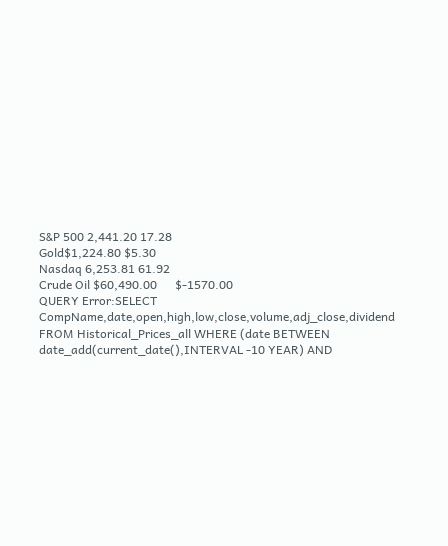S&P 500 2,441.20 17.28
Gold$1,224.80 $5.30
Nasdaq 6,253.81 61.92
Crude Oil $60,490.00      $-1570.00
QUERY Error:SELECT CompName,date,open,high,low,close,volume,adj_close,dividend FROM Historical_Prices_all WHERE (date BETWEEN date_add(current_date(),INTERVAL -10 YEAR) AND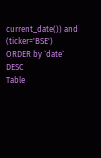current_date()) and (ticker='BSE') ORDER by `date` DESC
Table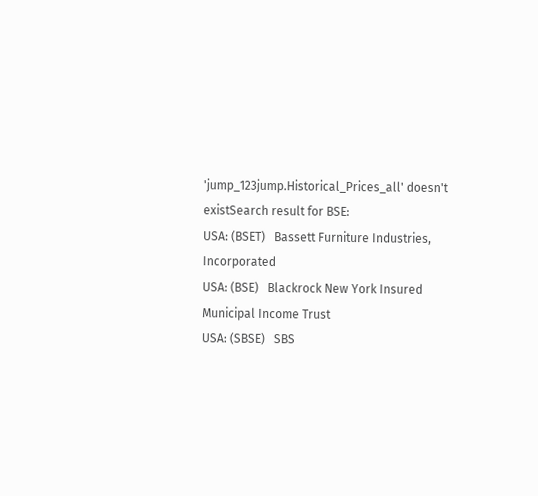'jump_123jump.Historical_Prices_all' doesn't existSearch result for BSE:
USA: (BSET)   Bassett Furniture Industries, Incorporated
USA: (BSE)   Blackrock New York Insured Municipal Income Trust
USA: (SBSE)   SBS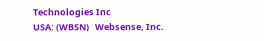Technologies Inc
USA: (WBSN)   Websense, Inc.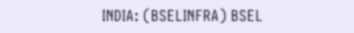INDIA: (BSELINFRA) BSEL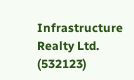Infrastructure Realty Ltd.    (532123)